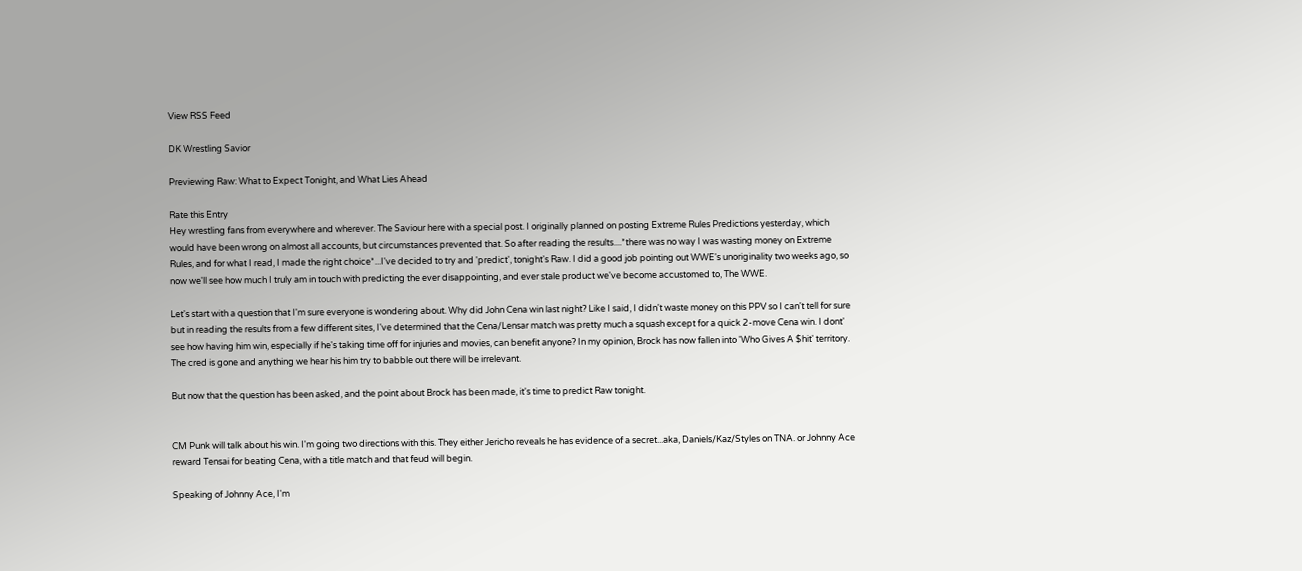View RSS Feed

DK Wrestling Savior

Previewing Raw: What to Expect Tonight, and What Lies Ahead

Rate this Entry
Hey wrestling fans from everywhere and wherever. The Saviour here with a special post. I originally planned on posting Extreme Rules Predictions yesterday, which would have been wrong on almost all accounts, but circumstances prevented that. So after reading the results....*there was no way I was wasting money on Extreme Rules, and for what I read, I made the right choice*...I've decided to try and 'predict', tonight's Raw. I did a good job pointing out WWE's unoriginality two weeks ago, so now we'll see how much I truly am in touch with predicting the ever disappointing, and ever stale product we've become accustomed to, The WWE.

Let's start with a question that I'm sure everyone is wondering about. Why did John Cena win last night? Like I said, I didn't waste money on this PPV so I can't tell for sure but in reading the results from a few different sites, I've determined that the Cena/Lensar match was pretty much a squash except for a quick 2-move Cena win. I dont' see how having him win, especially if he's taking time off for injuries and movies, can benefit anyone? In my opinion, Brock has now fallen into 'Who Gives A $hit' territory. The cred is gone and anything we hear his him try to babble out there will be irrelevant.

But now that the question has been asked, and the point about Brock has been made, it's time to predict Raw tonight.


CM Punk will talk about his win. I'm going two directions with this. They either Jericho reveals he has evidence of a secret...aka, Daniels/Kaz/Styles on TNA. or Johnny Ace reward Tensai for beating Cena, with a title match and that feud will begin.

Speaking of Johnny Ace, I'm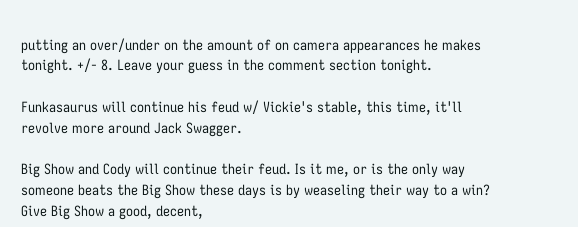putting an over/under on the amount of on camera appearances he makes tonight. +/- 8. Leave your guess in the comment section tonight.

Funkasaurus will continue his feud w/ Vickie's stable, this time, it'll revolve more around Jack Swagger.

Big Show and Cody will continue their feud. Is it me, or is the only way someone beats the Big Show these days is by weaseling their way to a win? Give Big Show a good, decent,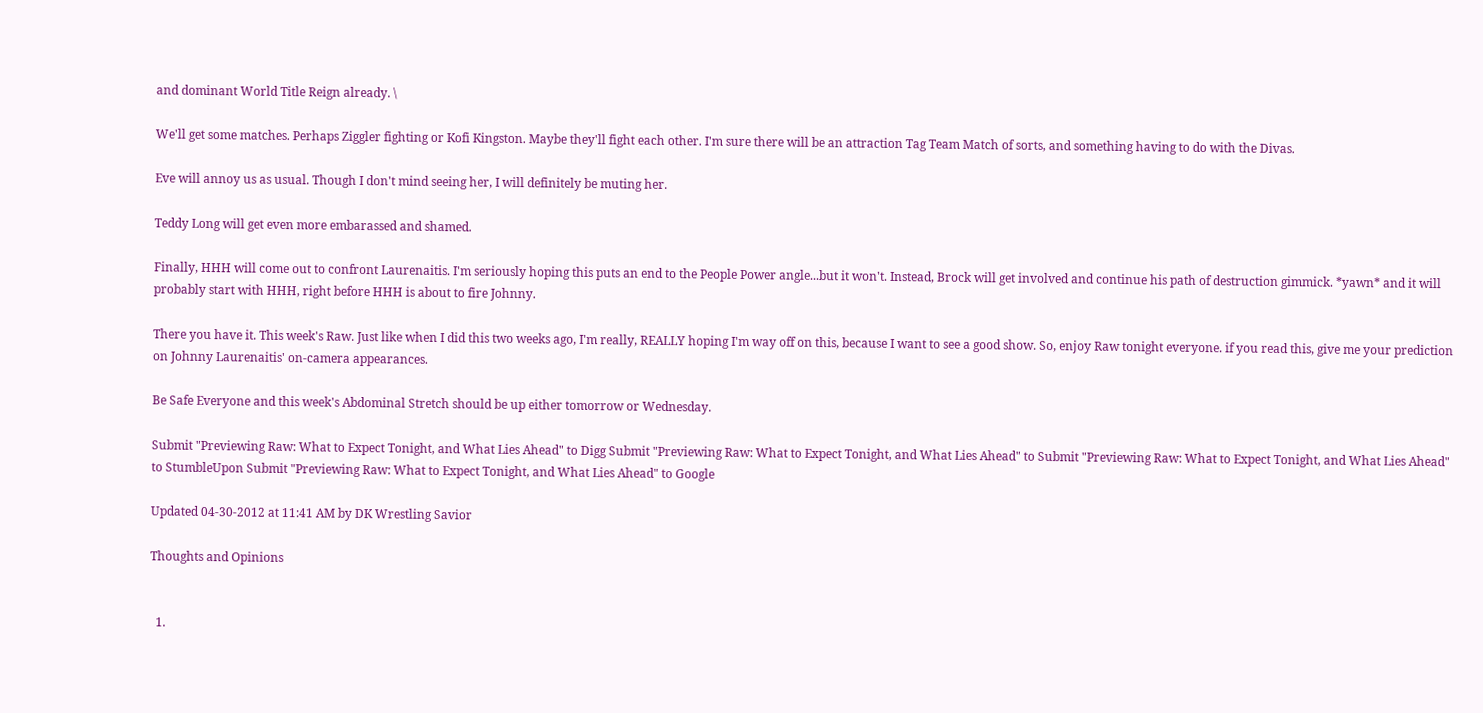and dominant World Title Reign already. \

We'll get some matches. Perhaps Ziggler fighting or Kofi Kingston. Maybe they'll fight each other. I'm sure there will be an attraction Tag Team Match of sorts, and something having to do with the Divas.

Eve will annoy us as usual. Though I don't mind seeing her, I will definitely be muting her.

Teddy Long will get even more embarassed and shamed.

Finally, HHH will come out to confront Laurenaitis. I'm seriously hoping this puts an end to the People Power angle...but it won't. Instead, Brock will get involved and continue his path of destruction gimmick. *yawn* and it will probably start with HHH, right before HHH is about to fire Johnny.

There you have it. This week's Raw. Just like when I did this two weeks ago, I'm really, REALLY hoping I'm way off on this, because I want to see a good show. So, enjoy Raw tonight everyone. if you read this, give me your prediction on Johnny Laurenaitis' on-camera appearances.

Be Safe Everyone and this week's Abdominal Stretch should be up either tomorrow or Wednesday.

Submit "Previewing Raw: What to Expect Tonight, and What Lies Ahead" to Digg Submit "Previewing Raw: What to Expect Tonight, and What Lies Ahead" to Submit "Previewing Raw: What to Expect Tonight, and What Lies Ahead" to StumbleUpon Submit "Previewing Raw: What to Expect Tonight, and What Lies Ahead" to Google

Updated 04-30-2012 at 11:41 AM by DK Wrestling Savior

Thoughts and Opinions


  1.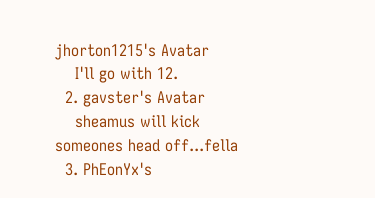jhorton1215's Avatar
    I'll go with 12.
  2. gavster's Avatar
    sheamus will kick someones head off...fella
  3. PhEonYx's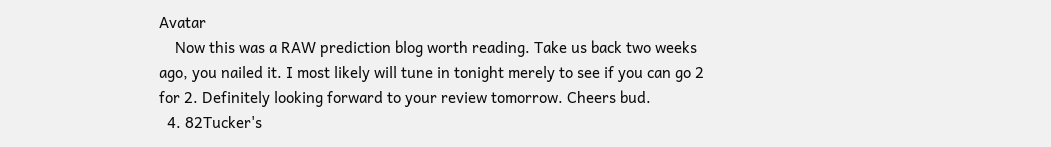Avatar
    Now this was a RAW prediction blog worth reading. Take us back two weeks ago, you nailed it. I most likely will tune in tonight merely to see if you can go 2 for 2. Definitely looking forward to your review tomorrow. Cheers bud.
  4. 82Tucker's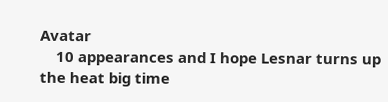Avatar
    10 appearances and I hope Lesnar turns up the heat big time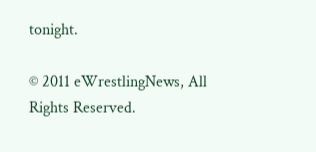tonight.

© 2011 eWrestlingNews, All Rights Reserved.